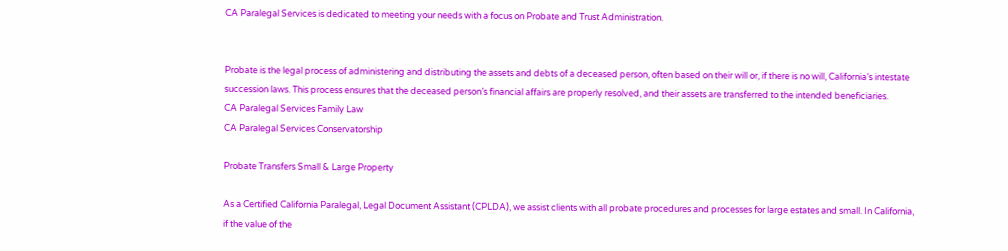CA Paralegal Services is dedicated to meeting your needs with a focus on Probate and Trust Administration.


Probate is the legal process of administering and distributing the assets and debts of a deceased person, often based on their will or, if there is no will, California’s intestate succession laws. This process ensures that the deceased person’s financial affairs are properly resolved, and their assets are transferred to the intended beneficiaries.
CA Paralegal Services Family Law
CA Paralegal Services Conservatorship

Probate Transfers Small & Large Property

As a Certified California Paralegal, Legal Document Assistant (CPLDA), we assist clients with all probate procedures and processes for large estates and small. In California, if the value of the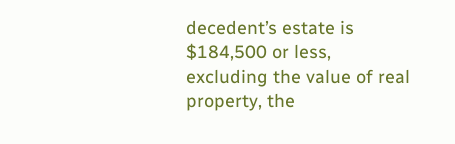decedent’s estate is $184,500 or less, excluding the value of real property, the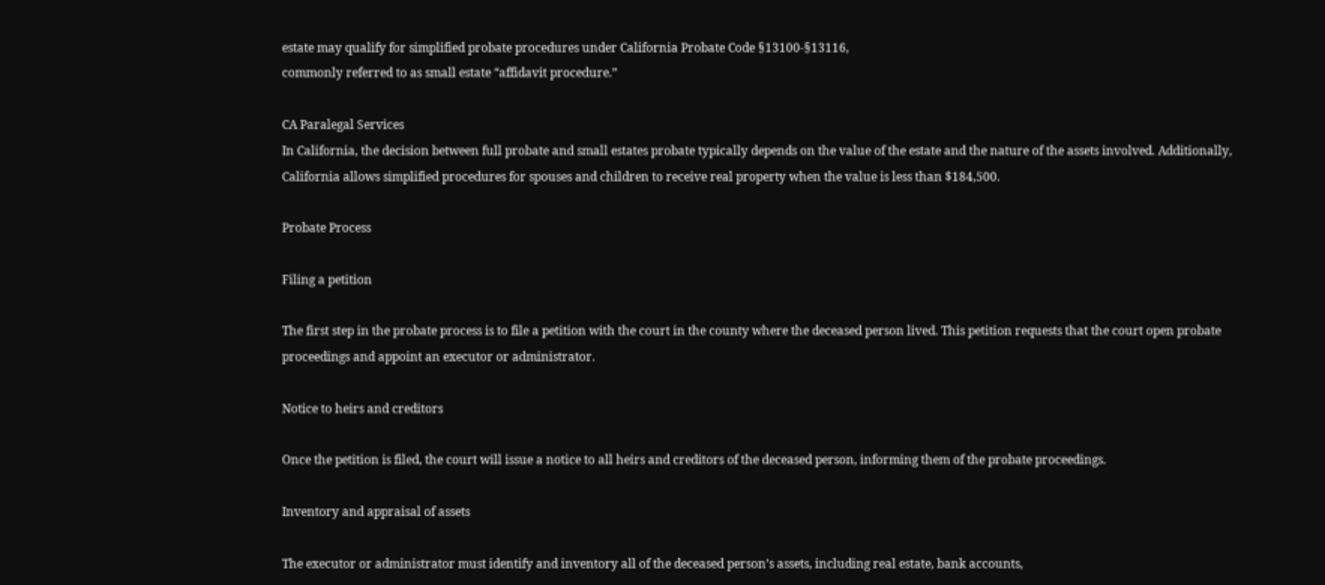estate may qualify for simplified probate procedures under California Probate Code §13100-§13116,
commonly referred to as small estate “affidavit procedure.”

CA Paralegal Services
In California, the decision between full probate and small estates probate typically depends on the value of the estate and the nature of the assets involved. Additionally, California allows simplified procedures for spouses and children to receive real property when the value is less than $184,500.

Probate Process

Filing a petition

The first step in the probate process is to file a petition with the court in the county where the deceased person lived. This petition requests that the court open probate proceedings and appoint an executor or administrator.

Notice to heirs and creditors

Once the petition is filed, the court will issue a notice to all heirs and creditors of the deceased person, informing them of the probate proceedings.

Inventory and appraisal of assets

The executor or administrator must identify and inventory all of the deceased person’s assets, including real estate, bank accounts,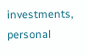investments, personal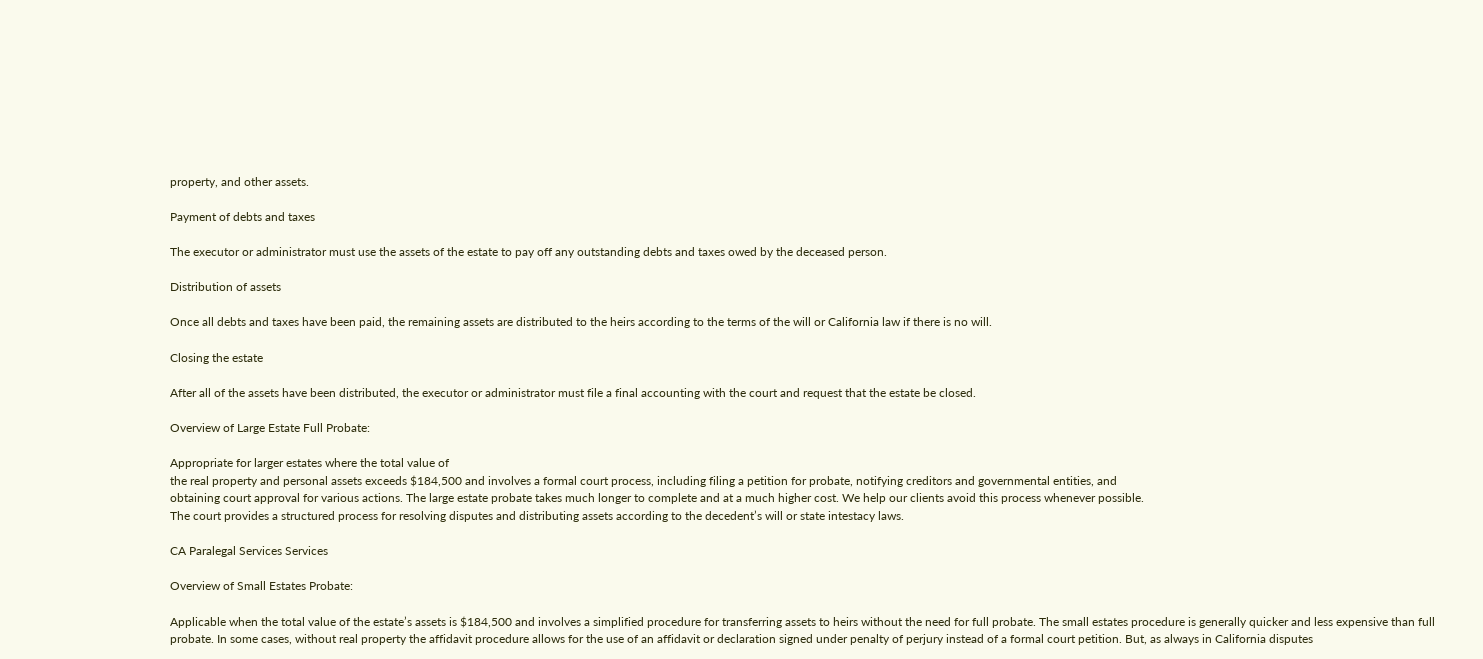property, and other assets.

Payment of debts and taxes

The executor or administrator must use the assets of the estate to pay off any outstanding debts and taxes owed by the deceased person.

Distribution of assets

Once all debts and taxes have been paid, the remaining assets are distributed to the heirs according to the terms of the will or California law if there is no will.

Closing the estate

After all of the assets have been distributed, the executor or administrator must file a final accounting with the court and request that the estate be closed.

Overview of Large Estate Full Probate:

Appropriate for larger estates where the total value of
the real property and personal assets exceeds $184,500 and involves a formal court process, including filing a petition for probate, notifying creditors and governmental entities, and
obtaining court approval for various actions. The large estate probate takes much longer to complete and at a much higher cost. We help our clients avoid this process whenever possible.
The court provides a structured process for resolving disputes and distributing assets according to the decedent’s will or state intestacy laws.

CA Paralegal Services Services

Overview of Small Estates Probate:

Applicable when the total value of the estate’s assets is $184,500 and involves a simplified procedure for transferring assets to heirs without the need for full probate. The small estates procedure is generally quicker and less expensive than full probate. In some cases, without real property the affidavit procedure allows for the use of an affidavit or declaration signed under penalty of perjury instead of a formal court petition. But, as always in California disputes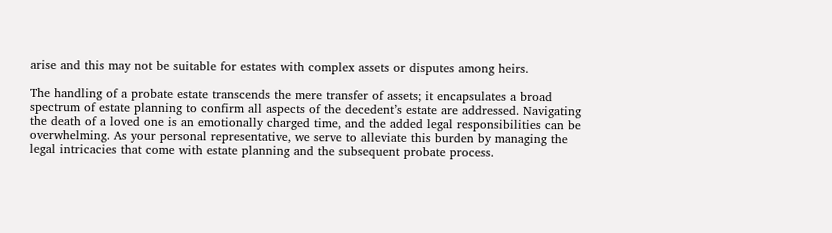arise and this may not be suitable for estates with complex assets or disputes among heirs.

The handling of a probate estate transcends the mere transfer of assets; it encapsulates a broad spectrum of estate planning to confirm all aspects of the decedent’s estate are addressed. Navigating the death of a loved one is an emotionally charged time, and the added legal responsibilities can be overwhelming. As your personal representative, we serve to alleviate this burden by managing the legal intricacies that come with estate planning and the subsequent probate process.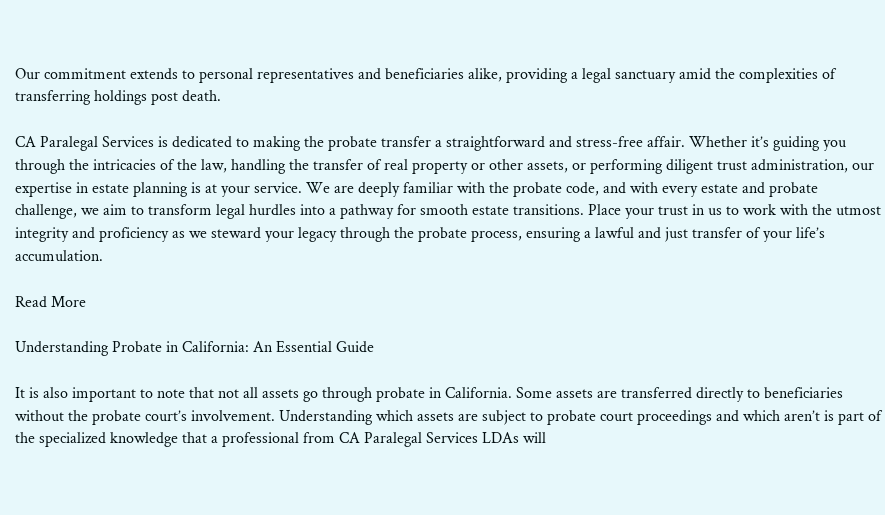Our commitment extends to personal representatives and beneficiaries alike, providing a legal sanctuary amid the complexities of transferring holdings post death.

CA Paralegal Services is dedicated to making the probate transfer a straightforward and stress-free affair. Whether it’s guiding you through the intricacies of the law, handling the transfer of real property or other assets, or performing diligent trust administration, our expertise in estate planning is at your service. We are deeply familiar with the probate code, and with every estate and probate challenge, we aim to transform legal hurdles into a pathway for smooth estate transitions. Place your trust in us to work with the utmost integrity and proficiency as we steward your legacy through the probate process, ensuring a lawful and just transfer of your life’s accumulation.

Read More

Understanding Probate in California: An Essential Guide

It is also important to note that not all assets go through probate in California. Some assets are transferred directly to beneficiaries without the probate court’s involvement. Understanding which assets are subject to probate court proceedings and which aren’t is part of the specialized knowledge that a professional from CA Paralegal Services LDAs will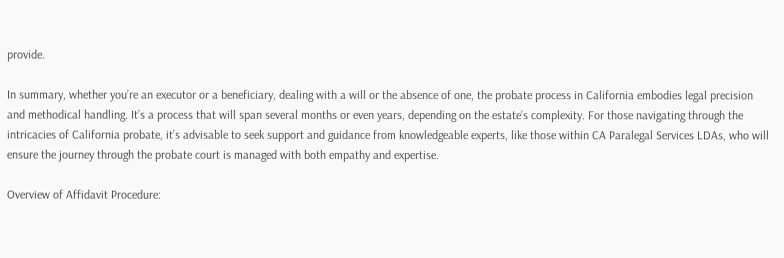provide.

In summary, whether you’re an executor or a beneficiary, dealing with a will or the absence of one, the probate process in California embodies legal precision and methodical handling. It’s a process that will span several months or even years, depending on the estate’s complexity. For those navigating through the intricacies of California probate, it’s advisable to seek support and guidance from knowledgeable experts, like those within CA Paralegal Services LDAs, who will ensure the journey through the probate court is managed with both empathy and expertise.

Overview of Affidavit Procedure: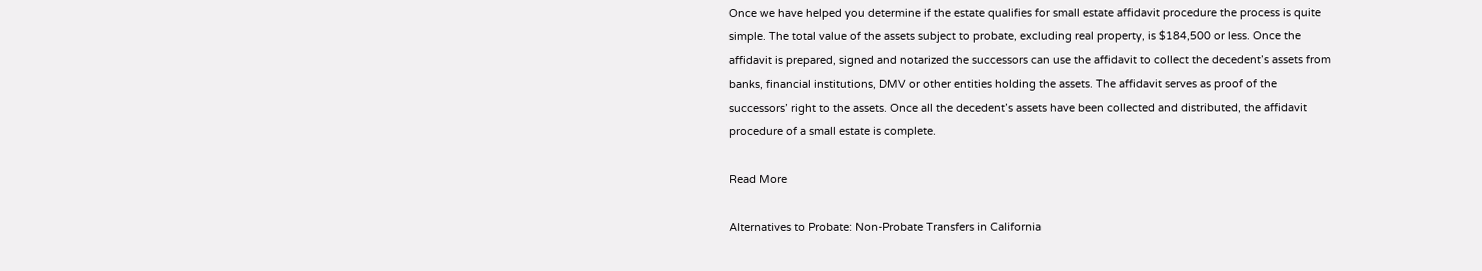Once we have helped you determine if the estate qualifies for small estate affidavit procedure the process is quite simple. The total value of the assets subject to probate, excluding real property, is $184,500 or less. Once the affidavit is prepared, signed and notarized the successors can use the affidavit to collect the decedent’s assets from banks, financial institutions, DMV or other entities holding the assets. The affidavit serves as proof of the successors’ right to the assets. Once all the decedent’s assets have been collected and distributed, the affidavit procedure of a small estate is complete.

Read More

Alternatives to Probate: Non-Probate Transfers in California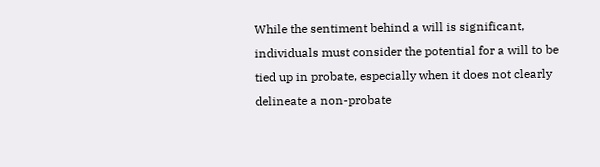While the sentiment behind a will is significant, individuals must consider the potential for a will to be tied up in probate, especially when it does not clearly delineate a non-probate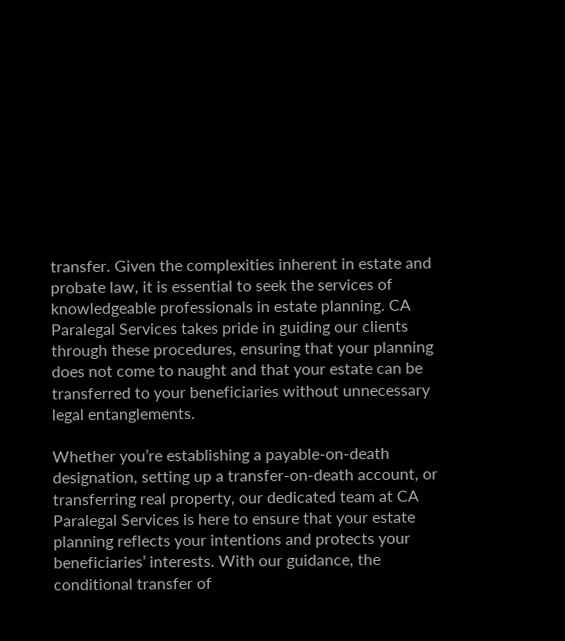transfer. Given the complexities inherent in estate and probate law, it is essential to seek the services of knowledgeable professionals in estate planning. CA Paralegal Services takes pride in guiding our clients through these procedures, ensuring that your planning does not come to naught and that your estate can be transferred to your beneficiaries without unnecessary legal entanglements.

Whether you’re establishing a payable-on-death designation, setting up a transfer-on-death account, or transferring real property, our dedicated team at CA Paralegal Services is here to ensure that your estate planning reflects your intentions and protects your beneficiaries’ interests. With our guidance, the conditional transfer of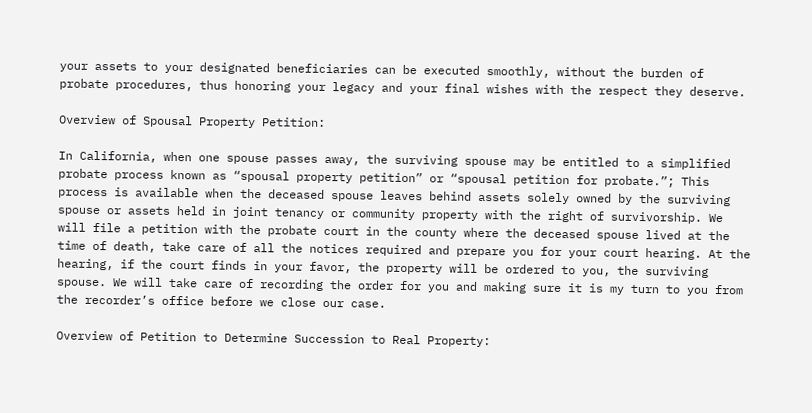your assets to your designated beneficiaries can be executed smoothly, without the burden of probate procedures, thus honoring your legacy and your final wishes with the respect they deserve.

Overview of Spousal Property Petition:

In California, when one spouse passes away, the surviving spouse may be entitled to a simplified probate process known as “spousal property petition” or “spousal petition for probate.”; This process is available when the deceased spouse leaves behind assets solely owned by the surviving spouse or assets held in joint tenancy or community property with the right of survivorship. We will file a petition with the probate court in the county where the deceased spouse lived at the time of death, take care of all the notices required and prepare you for your court hearing. At the hearing, if the court finds in your favor, the property will be ordered to you, the surviving spouse. We will take care of recording the order for you and making sure it is my turn to you from the recorder’s office before we close our case.

Overview of Petition to Determine Succession to Real Property: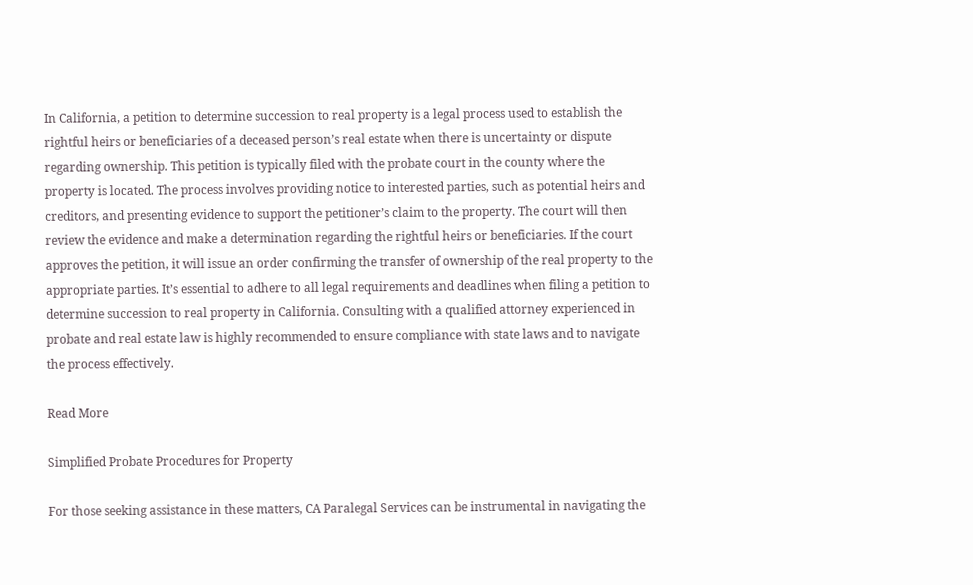In California, a petition to determine succession to real property is a legal process used to establish the rightful heirs or beneficiaries of a deceased person’s real estate when there is uncertainty or dispute regarding ownership. This petition is typically filed with the probate court in the county where the property is located. The process involves providing notice to interested parties, such as potential heirs and creditors, and presenting evidence to support the petitioner’s claim to the property. The court will then review the evidence and make a determination regarding the rightful heirs or beneficiaries. If the court approves the petition, it will issue an order confirming the transfer of ownership of the real property to the appropriate parties. It’s essential to adhere to all legal requirements and deadlines when filing a petition to determine succession to real property in California. Consulting with a qualified attorney experienced in probate and real estate law is highly recommended to ensure compliance with state laws and to navigate the process effectively.

Read More

Simplified Probate Procedures for Property

For those seeking assistance in these matters, CA Paralegal Services can be instrumental in navigating the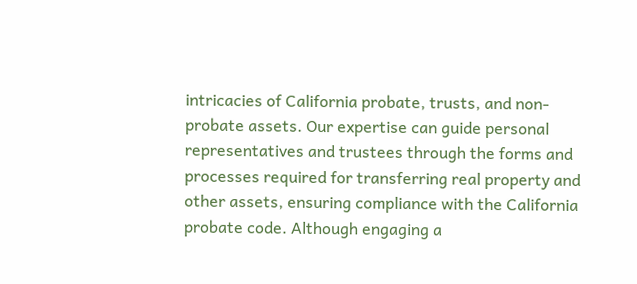intricacies of California probate, trusts, and non-probate assets. Our expertise can guide personal representatives and trustees through the forms and processes required for transferring real property and other assets, ensuring compliance with the California probate code. Although engaging a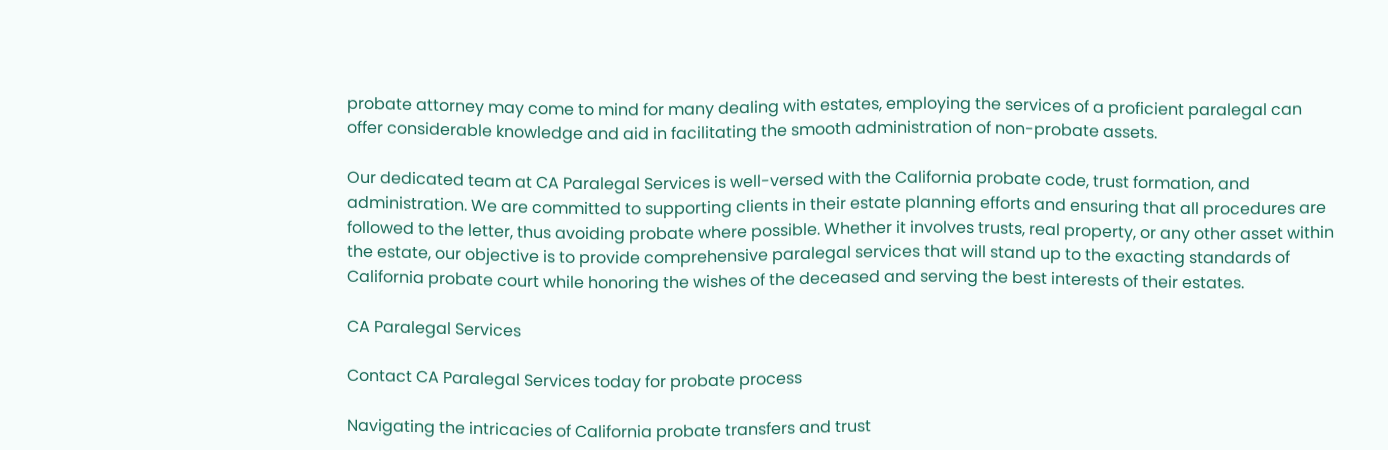probate attorney may come to mind for many dealing with estates, employing the services of a proficient paralegal can offer considerable knowledge and aid in facilitating the smooth administration of non-probate assets.

Our dedicated team at CA Paralegal Services is well-versed with the California probate code, trust formation, and administration. We are committed to supporting clients in their estate planning efforts and ensuring that all procedures are followed to the letter, thus avoiding probate where possible. Whether it involves trusts, real property, or any other asset within the estate, our objective is to provide comprehensive paralegal services that will stand up to the exacting standards of California probate court while honoring the wishes of the deceased and serving the best interests of their estates.

CA Paralegal Services

Contact CA Paralegal Services today for probate process

Navigating the intricacies of California probate transfers and trust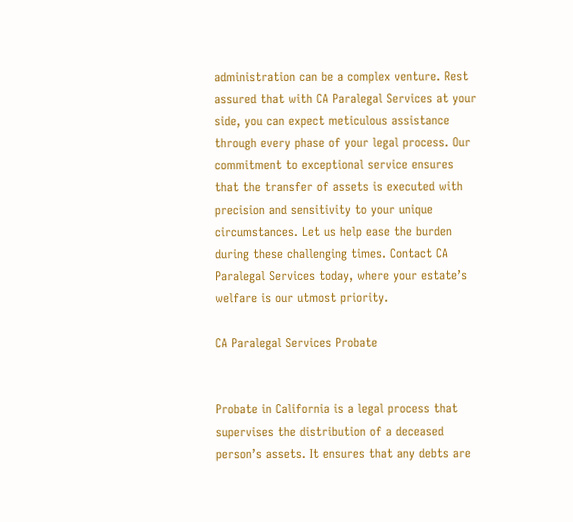administration can be a complex venture. Rest assured that with CA Paralegal Services at your side, you can expect meticulous assistance through every phase of your legal process. Our commitment to exceptional service ensures that the transfer of assets is executed with precision and sensitivity to your unique circumstances. Let us help ease the burden during these challenging times. Contact CA Paralegal Services today, where your estate’s welfare is our utmost priority.

CA Paralegal Services Probate


Probate in California is a legal process that supervises the distribution of a deceased person’s assets. It ensures that any debts are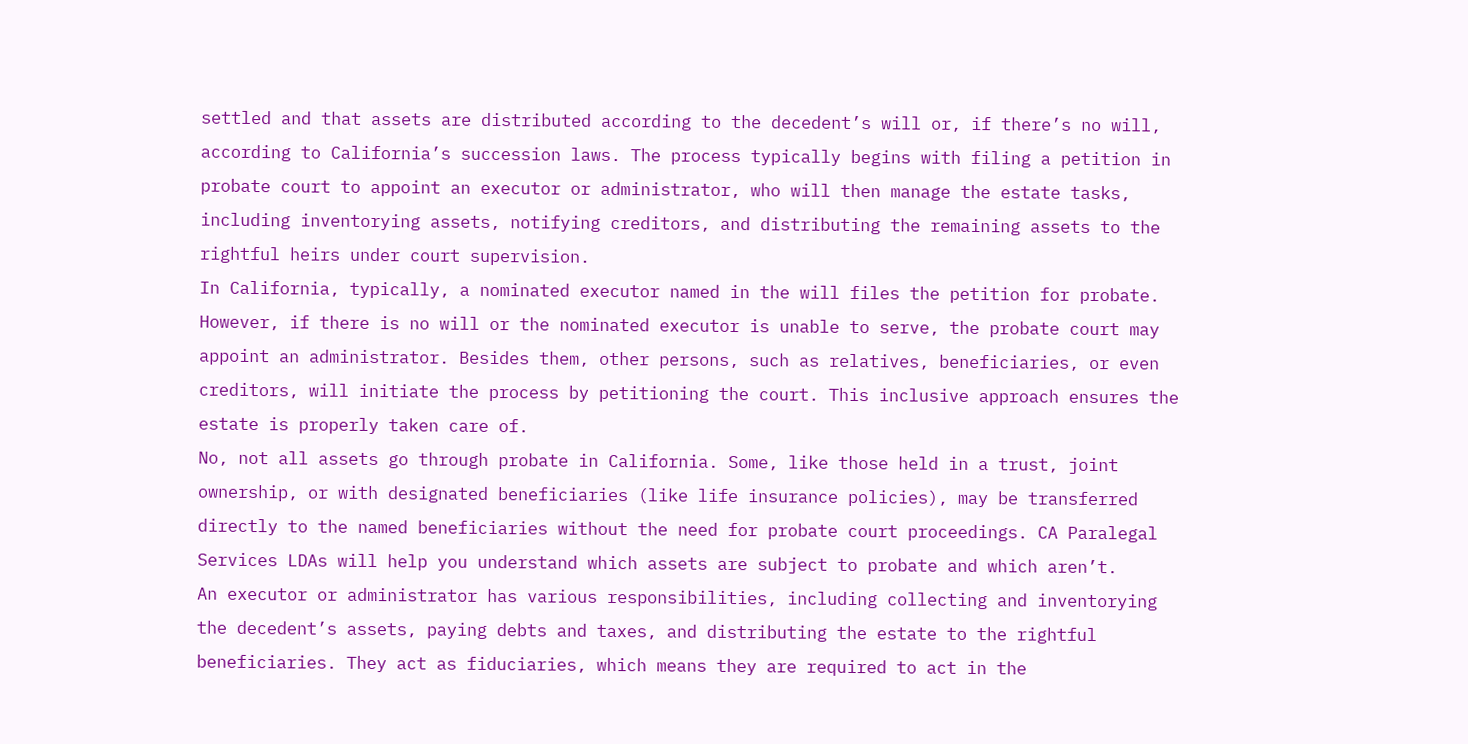settled and that assets are distributed according to the decedent’s will or, if there’s no will, according to California’s succession laws. The process typically begins with filing a petition in probate court to appoint an executor or administrator, who will then manage the estate tasks, including inventorying assets, notifying creditors, and distributing the remaining assets to the rightful heirs under court supervision.
In California, typically, a nominated executor named in the will files the petition for probate. However, if there is no will or the nominated executor is unable to serve, the probate court may appoint an administrator. Besides them, other persons, such as relatives, beneficiaries, or even creditors, will initiate the process by petitioning the court. This inclusive approach ensures the estate is properly taken care of.
No, not all assets go through probate in California. Some, like those held in a trust, joint ownership, or with designated beneficiaries (like life insurance policies), may be transferred directly to the named beneficiaries without the need for probate court proceedings. CA Paralegal Services LDAs will help you understand which assets are subject to probate and which aren’t.
An executor or administrator has various responsibilities, including collecting and inventorying the decedent’s assets, paying debts and taxes, and distributing the estate to the rightful beneficiaries. They act as fiduciaries, which means they are required to act in the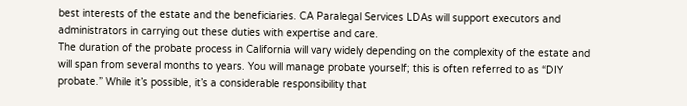best interests of the estate and the beneficiaries. CA Paralegal Services LDAs will support executors and administrators in carrying out these duties with expertise and care.
The duration of the probate process in California will vary widely depending on the complexity of the estate and will span from several months to years. You will manage probate yourself; this is often referred to as “DIY probate.” While it’s possible, it’s a considerable responsibility that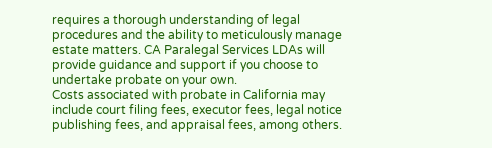requires a thorough understanding of legal procedures and the ability to meticulously manage estate matters. CA Paralegal Services LDAs will provide guidance and support if you choose to undertake probate on your own.
Costs associated with probate in California may include court filing fees, executor fees, legal notice publishing fees, and appraisal fees, among others.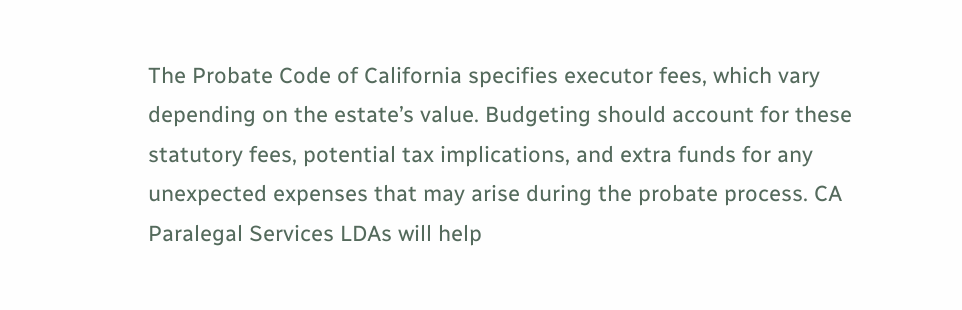The Probate Code of California specifies executor fees, which vary depending on the estate’s value. Budgeting should account for these statutory fees, potential tax implications, and extra funds for any unexpected expenses that may arise during the probate process. CA Paralegal Services LDAs will help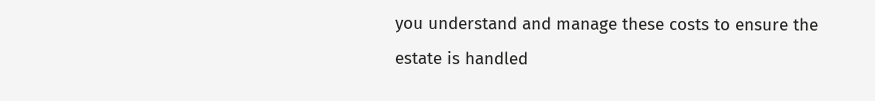you understand and manage these costs to ensure the estate is handled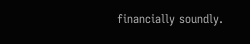financially soundly.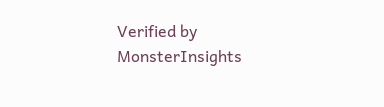Verified by MonsterInsights